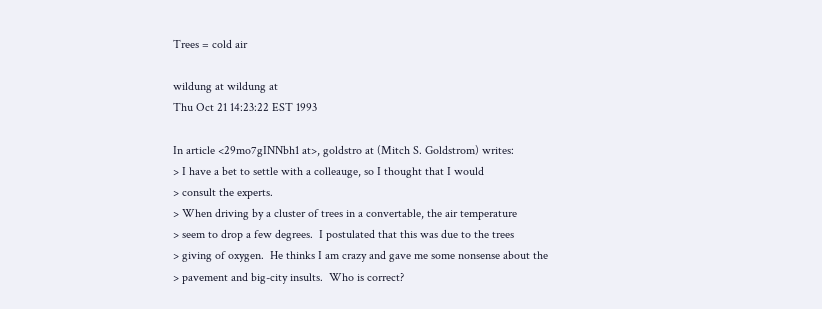Trees = cold air

wildung at wildung at
Thu Oct 21 14:23:22 EST 1993

In article <29mo7gINNbh1 at>, goldstro at (Mitch S. Goldstrom) writes:
> I have a bet to settle with a colleauge, so I thought that I would
> consult the experts.
> When driving by a cluster of trees in a convertable, the air temperature
> seem to drop a few degrees.  I postulated that this was due to the trees
> giving of oxygen.  He thinks I am crazy and gave me some nonsense about the
> pavement and big-city insults.  Who is correct?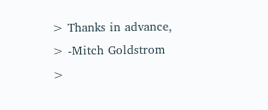> Thanks in advance,
> -Mitch Goldstrom
>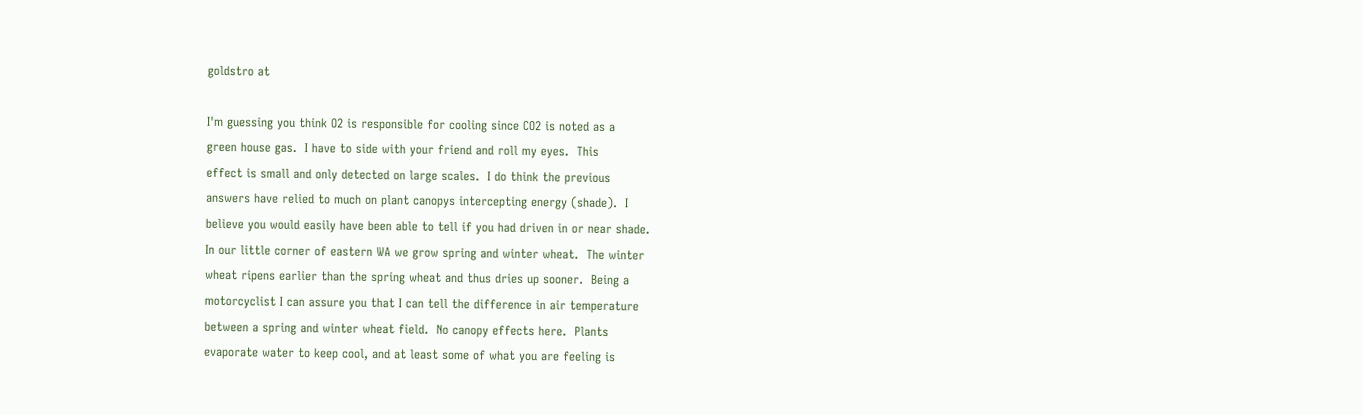goldstro at

I'm guessing you think O2 is responsible for cooling since CO2 is noted as a
green house gas.  I have to side with your friend and roll my eyes.  This
effect is small and only detected on large scales.  I do think the previous
answers have relied to much on plant canopys intercepting energy (shade).  I
believe you would easily have been able to tell if you had driven in or near shade.
In our little corner of eastern WA we grow spring and winter wheat.  The winter
wheat ripens earlier than the spring wheat and thus dries up sooner.  Being a
motorcyclist I can assure you that I can tell the difference in air temperature
between a spring and winter wheat field.  No canopy effects here.  Plants
evaporate water to keep cool, and at least some of what you are feeling is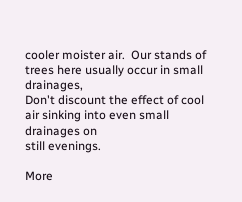cooler moister air.  Our stands of trees here usually occur in small drainages,
Don't discount the effect of cool air sinking into even small drainages on
still evenings.

More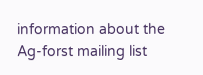information about the Ag-forst mailing list